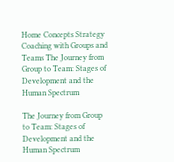Home Concepts Strategy Coaching with Groups and Teams The Journey from Group to Team: Stages of Development and the Human Spectrum

The Journey from Group to Team: Stages of Development and the Human Spectrum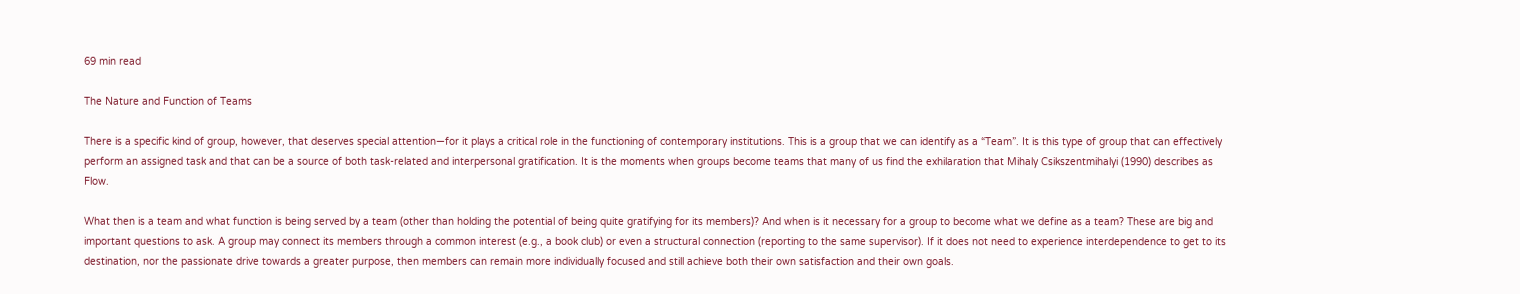69 min read

The Nature and Function of Teams

There is a specific kind of group, however, that deserves special attention—for it plays a critical role in the functioning of contemporary institutions. This is a group that we can identify as a “Team”. It is this type of group that can effectively perform an assigned task and that can be a source of both task-related and interpersonal gratification. It is the moments when groups become teams that many of us find the exhilaration that Mihaly Csikszentmihalyi (1990) describes as Flow.

What then is a team and what function is being served by a team (other than holding the potential of being quite gratifying for its members)? And when is it necessary for a group to become what we define as a team? These are big and important questions to ask. A group may connect its members through a common interest (e.g., a book club) or even a structural connection (reporting to the same supervisor). If it does not need to experience interdependence to get to its destination, nor the passionate drive towards a greater purpose, then members can remain more individually focused and still achieve both their own satisfaction and their own goals.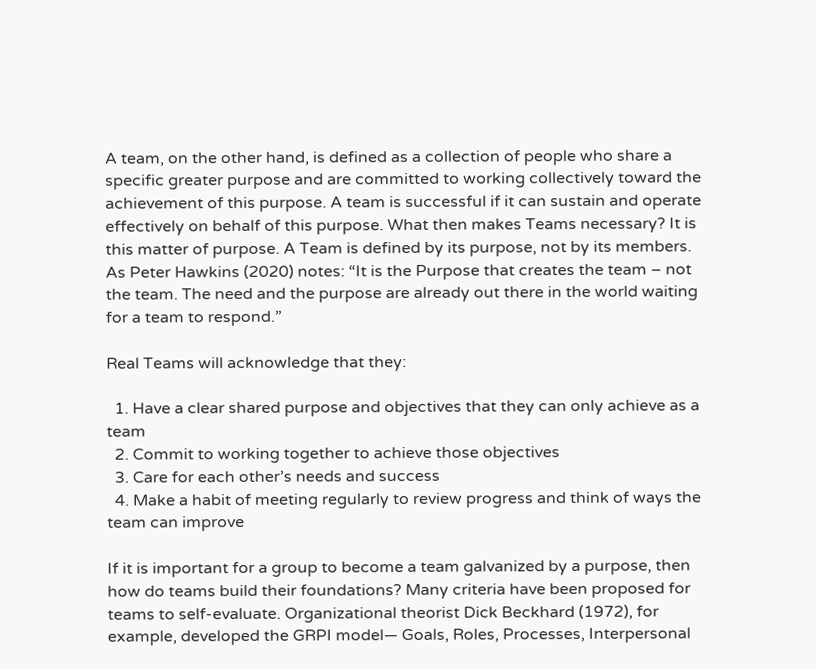A team, on the other hand, is defined as a collection of people who share a specific greater purpose and are committed to working collectively toward the achievement of this purpose. A team is successful if it can sustain and operate effectively on behalf of this purpose. What then makes Teams necessary? It is this matter of purpose. A Team is defined by its purpose, not by its members. As Peter Hawkins (2020) notes: “It is the Purpose that creates the team – not the team. The need and the purpose are already out there in the world waiting for a team to respond.”

Real Teams will acknowledge that they:

  1. Have a clear shared purpose and objectives that they can only achieve as a team
  2. Commit to working together to achieve those objectives
  3. Care for each other’s needs and success
  4. Make a habit of meeting regularly to review progress and think of ways the team can improve

If it is important for a group to become a team galvanized by a purpose, then how do teams build their foundations? Many criteria have been proposed for teams to self-evaluate. Organizational theorist Dick Beckhard (1972), for example, developed the GRPI model— Goals, Roles, Processes, Interpersonal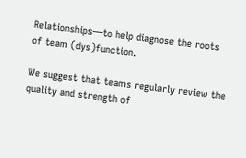Relationships—to help diagnose the roots of team (dys)function.

We suggest that teams regularly review the quality and strength of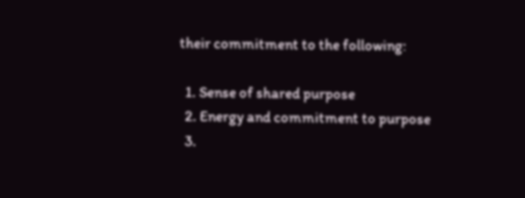their commitment to the following:

  1. Sense of shared purpose
  2. Energy and commitment to purpose
  3.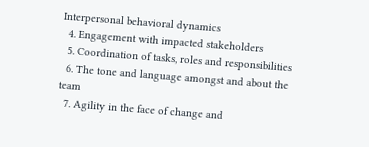Interpersonal behavioral dynamics
  4. Engagement with impacted stakeholders
  5. Coordination of tasks, roles and responsibilities
  6. The tone and language amongst and about the team
  7. Agility in the face of change and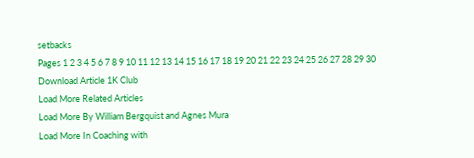setbacks
Pages 1 2 3 4 5 6 7 8 9 10 11 12 13 14 15 16 17 18 19 20 21 22 23 24 25 26 27 28 29 30
Download Article 1K Club
Load More Related Articles
Load More By William Bergquist and Agnes Mura
Load More In Coaching with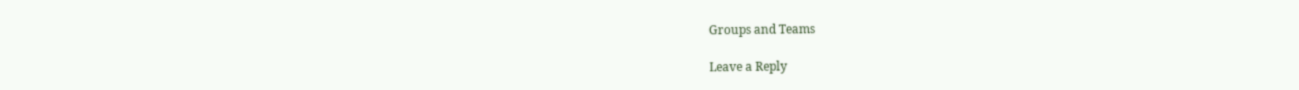Groups and Teams

Leave a Reply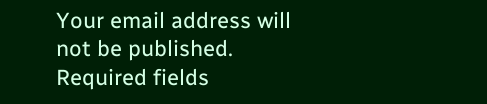Your email address will not be published. Required fields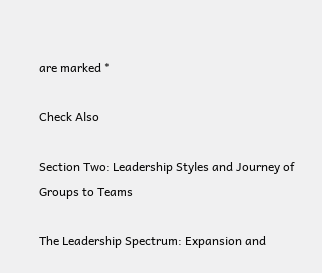are marked *

Check Also

Section Two: Leadership Styles and Journey of Groups to Teams

The Leadership Spectrum: Expansion and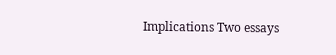Implications Two essays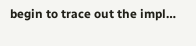begin to trace out the impl…